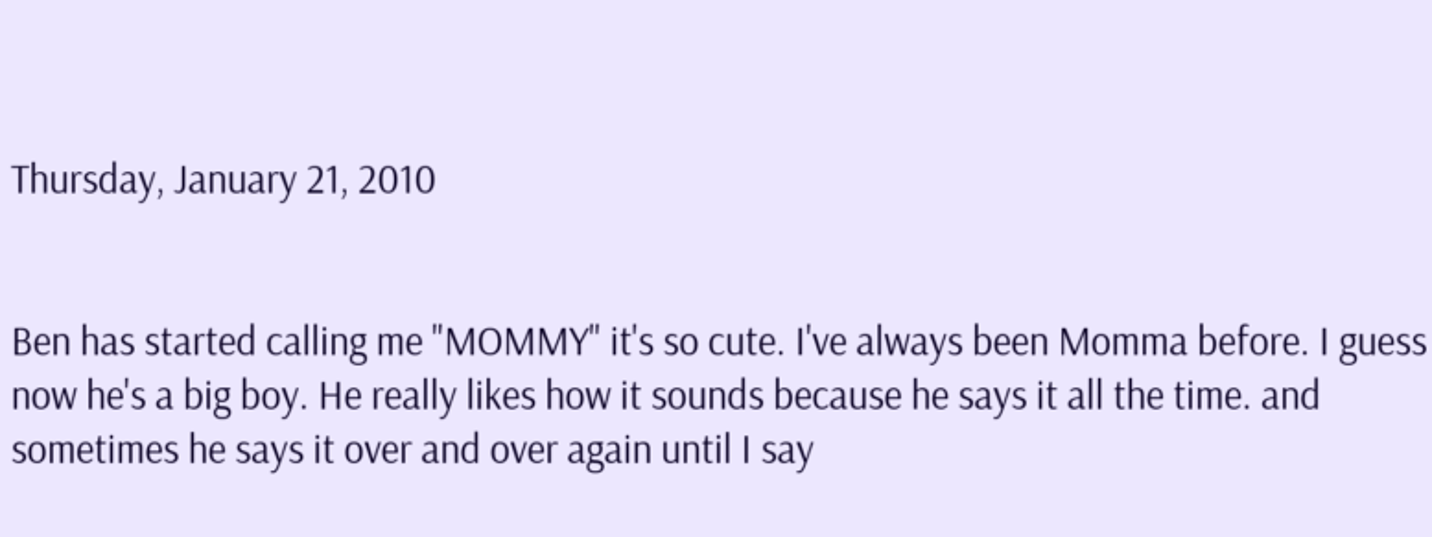Thursday, January 21, 2010


Ben has started calling me "MOMMY" it's so cute. I've always been Momma before. I guess now he's a big boy. He really likes how it sounds because he says it all the time. and sometimes he says it over and over again until I say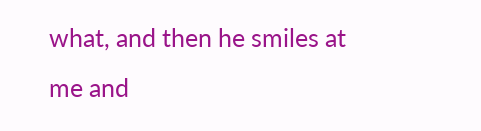what, and then he smiles at me and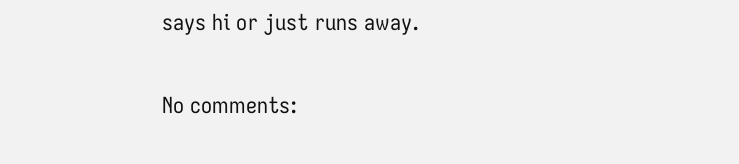says hi or just runs away.

No comments: